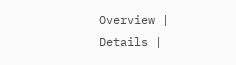Overview | Details |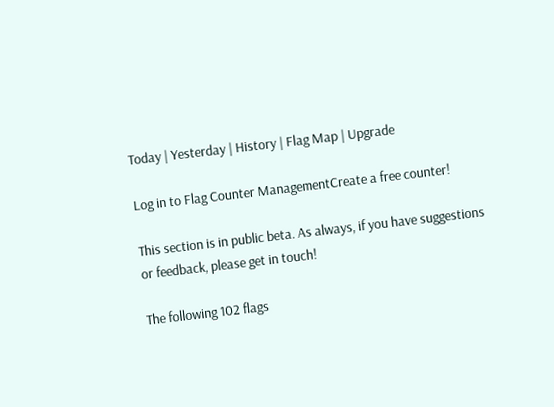Today | Yesterday | History | Flag Map | Upgrade

Log in to Flag Counter ManagementCreate a free counter!

This section is in public beta. As always, if you have suggestions or feedback, please get in touch!

The following 102 flags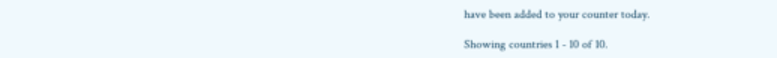have been added to your counter today.

Showing countries 1 - 10 of 10.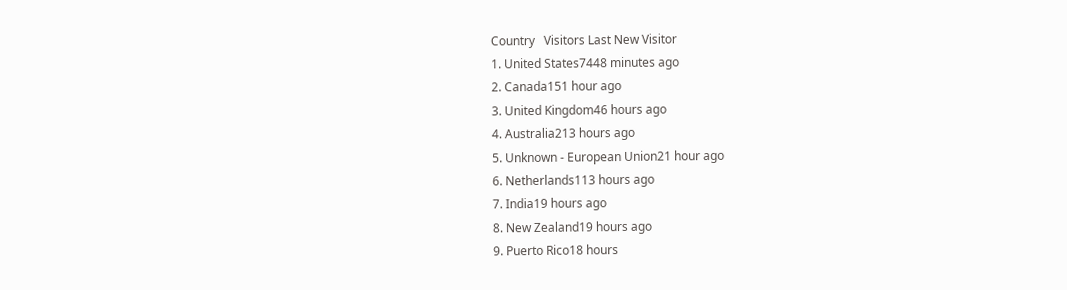Country   Visitors Last New Visitor
1. United States7448 minutes ago
2. Canada151 hour ago
3. United Kingdom46 hours ago
4. Australia213 hours ago
5. Unknown - European Union21 hour ago
6. Netherlands113 hours ago
7. India19 hours ago
8. New Zealand19 hours ago
9. Puerto Rico18 hours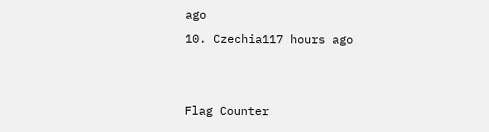ago
10. Czechia117 hours ago


Flag Counter